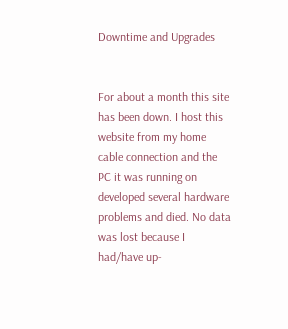Downtime and Upgrades


For about a month this site has been down. I host this website from my home cable connection and the PC it was running on developed several hardware problems and died. No data was lost because I had/have up-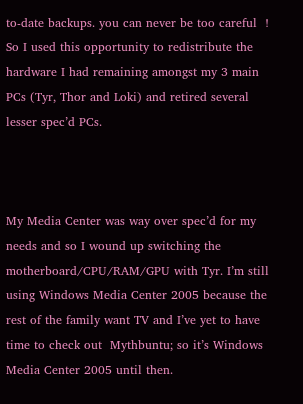to-date backups. you can never be too careful  ! So I used this opportunity to redistribute the hardware I had remaining amongst my 3 main PCs (Tyr, Thor and Loki) and retired several lesser spec’d PCs.



My Media Center was way over spec’d for my needs and so I wound up switching the motherboard/CPU/RAM/GPU with Tyr. I’m still using Windows Media Center 2005 because the rest of the family want TV and I’ve yet to have time to check out  Mythbuntu; so it’s Windows Media Center 2005 until then.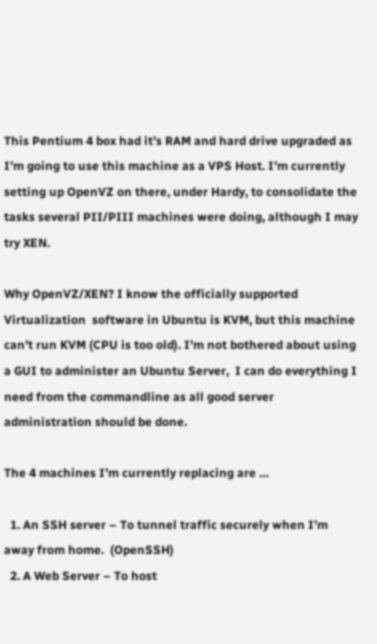This Pentium 4 box had it’s RAM and hard drive upgraded as I’m going to use this machine as a VPS Host. I’m currently setting up OpenVZ on there, under Hardy, to consolidate the tasks several PII/PIII machines were doing, although I may try XEN.

Why OpenVZ/XEN? I know the officially supported Virtualization  software in Ubuntu is KVM, but this machine can’t run KVM (CPU is too old). I’m not bothered about using a GUI to administer an Ubuntu Server,  I can do everything I need from the commandline as all good server administration should be done.

The 4 machines I’m currently replacing are …

  1. An SSH server – To tunnel traffic securely when I’m away from home.  (OpenSSH)
  2. A Web Server – To host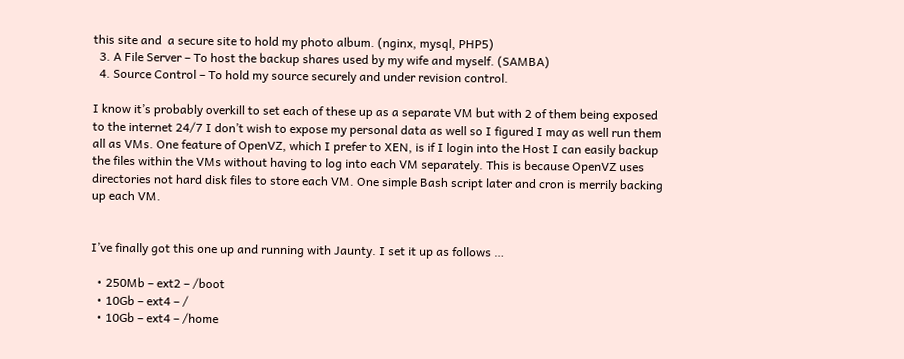this site and  a secure site to hold my photo album. (nginx, mysql, PHP5)
  3. A File Server – To host the backup shares used by my wife and myself. (SAMBA)
  4. Source Control – To hold my source securely and under revision control.

I know it’s probably overkill to set each of these up as a separate VM but with 2 of them being exposed to the internet 24/7 I don’t wish to expose my personal data as well so I figured I may as well run them all as VMs. One feature of OpenVZ, which I prefer to XEN, is if I login into the Host I can easily backup the files within the VMs without having to log into each VM separately. This is because OpenVZ uses directories not hard disk files to store each VM. One simple Bash script later and cron is merrily backing up each VM.


I’ve finally got this one up and running with Jaunty. I set it up as follows …

  • 250Mb – ext2 – /boot
  • 10Gb – ext4 – /
  • 10Gb – ext4 – /home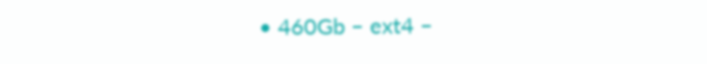• 460Gb – ext4 –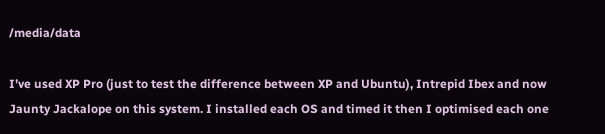/media/data

I’ve used XP Pro (just to test the difference between XP and Ubuntu), Intrepid Ibex and now Jaunty Jackalope on this system. I installed each OS and timed it then I optimised each one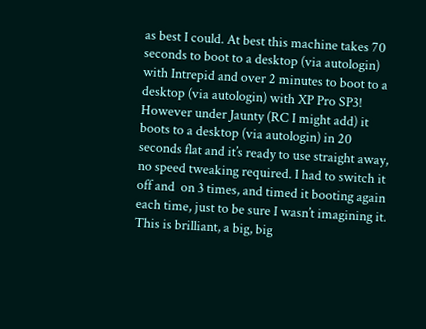as best I could. At best this machine takes 70 seconds to boot to a desktop (via autologin) with Intrepid and over 2 minutes to boot to a desktop (via autologin) with XP Pro SP3! However under Jaunty (RC I might add) it boots to a desktop (via autologin) in 20 seconds flat and it’s ready to use straight away, no speed tweaking required. I had to switch it off and  on 3 times, and timed it booting again each time, just to be sure I wasn’t imagining it. This is brilliant, a big, big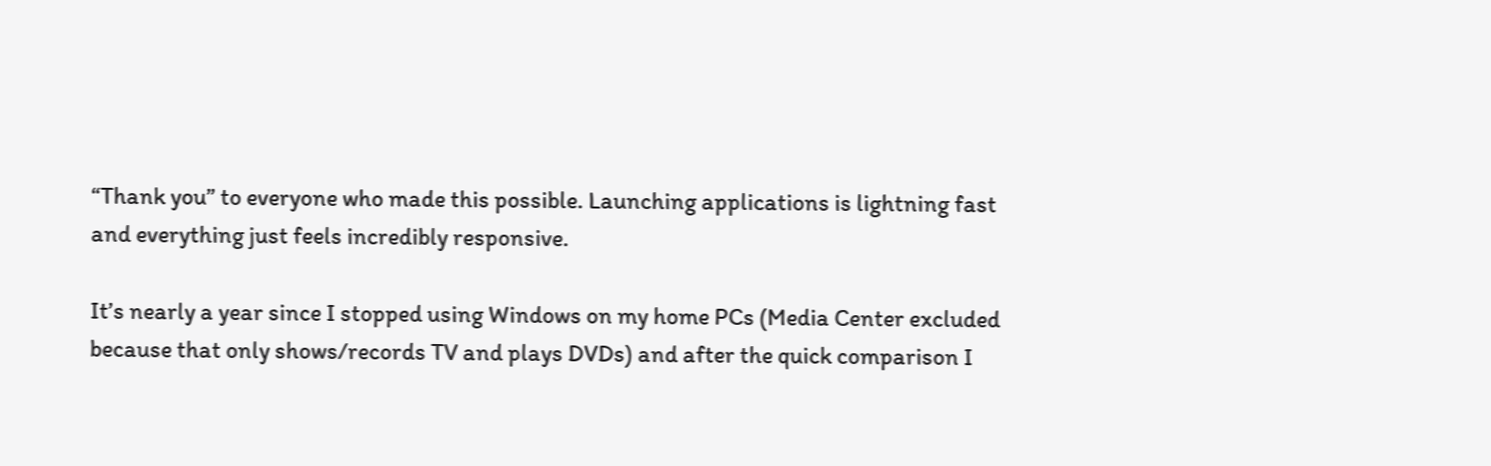“Thank you” to everyone who made this possible. Launching applications is lightning fast and everything just feels incredibly responsive.

It’s nearly a year since I stopped using Windows on my home PCs (Media Center excluded because that only shows/records TV and plays DVDs) and after the quick comparison I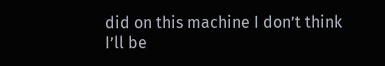did on this machine I don’t think I’ll be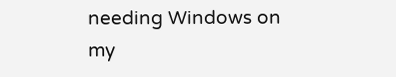needing Windows on my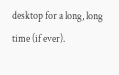desktop for a long, long time (if ever).